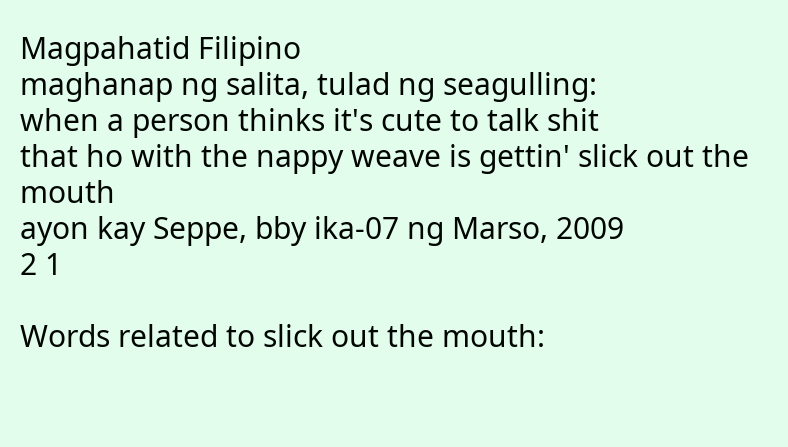Magpahatid Filipino
maghanap ng salita, tulad ng seagulling:
when a person thinks it's cute to talk shit
that ho with the nappy weave is gettin' slick out the mouth
ayon kay Seppe, bby ika-07 ng Marso, 2009
2 1

Words related to slick out the mouth: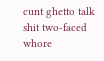cunt ghetto talk shit two-faced whore